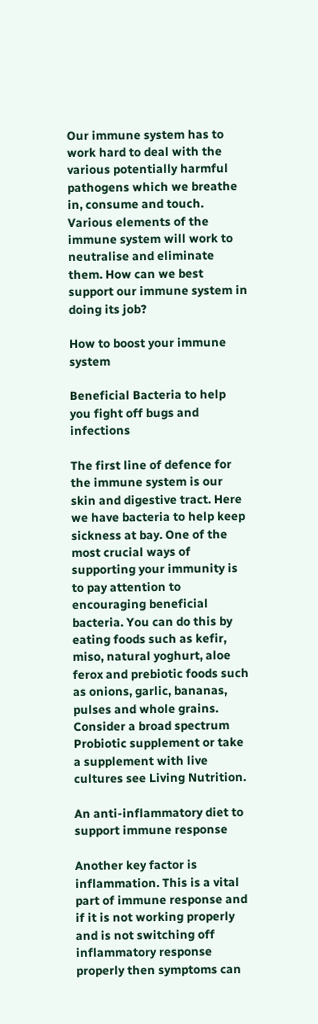Our immune system has to work hard to deal with the various potentially harmful pathogens which we breathe in, consume and touch. Various elements of the immune system will work to neutralise and eliminate them. How can we best support our immune system in doing its job?

How to boost your immune system

Beneficial Bacteria to help you fight off bugs and infections

The first line of defence for the immune system is our skin and digestive tract. Here we have bacteria to help keep sickness at bay. One of the most crucial ways of supporting your immunity is to pay attention to encouraging beneficial bacteria. You can do this by eating foods such as kefir, miso, natural yoghurt, aloe ferox and prebiotic foods such as onions, garlic, bananas, pulses and whole grains. Consider a broad spectrum Probiotic supplement or take a supplement with live cultures see Living Nutrition.

An anti-inflammatory diet to support immune response

Another key factor is inflammation. This is a vital part of immune response and if it is not working properly and is not switching off inflammatory response properly then symptoms can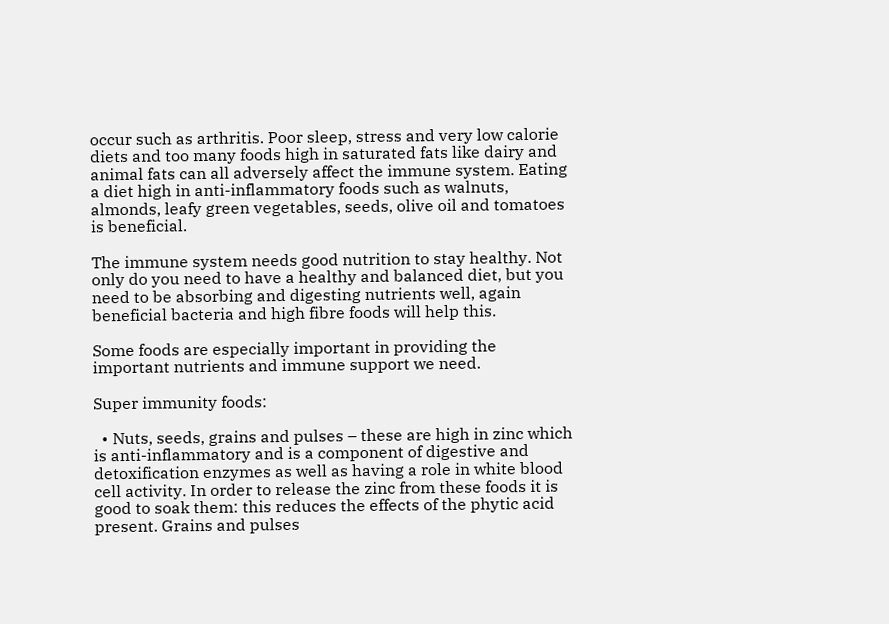occur such as arthritis. Poor sleep, stress and very low calorie diets and too many foods high in saturated fats like dairy and animal fats can all adversely affect the immune system. Eating a diet high in anti-inflammatory foods such as walnuts, almonds, leafy green vegetables, seeds, olive oil and tomatoes is beneficial.

The immune system needs good nutrition to stay healthy. Not only do you need to have a healthy and balanced diet, but you need to be absorbing and digesting nutrients well, again beneficial bacteria and high fibre foods will help this.

Some foods are especially important in providing the important nutrients and immune support we need.

Super immunity foods:

  • Nuts, seeds, grains and pulses – these are high in zinc which is anti-inflammatory and is a component of digestive and detoxification enzymes as well as having a role in white blood cell activity. In order to release the zinc from these foods it is good to soak them: this reduces the effects of the phytic acid present. Grains and pulses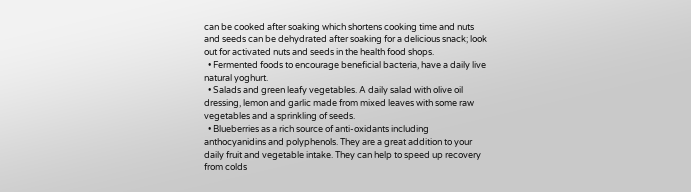can be cooked after soaking which shortens cooking time and nuts and seeds can be dehydrated after soaking for a delicious snack; look out for activated nuts and seeds in the health food shops.
  • Fermented foods to encourage beneficial bacteria, have a daily live natural yoghurt.
  • Salads and green leafy vegetables. A daily salad with olive oil dressing, lemon and garlic made from mixed leaves with some raw vegetables and a sprinkling of seeds.
  • Blueberries as a rich source of anti-oxidants including anthocyanidins and polyphenols. They are a great addition to your daily fruit and vegetable intake. They can help to speed up recovery from colds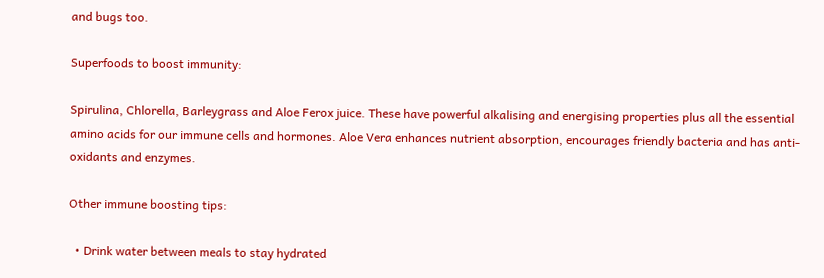and bugs too.

Superfoods to boost immunity:

Spirulina, Chlorella, Barleygrass and Aloe Ferox juice. These have powerful alkalising and energising properties plus all the essential amino acids for our immune cells and hormones. Aloe Vera enhances nutrient absorption, encourages friendly bacteria and has anti-oxidants and enzymes.

Other immune boosting tips:

  • Drink water between meals to stay hydrated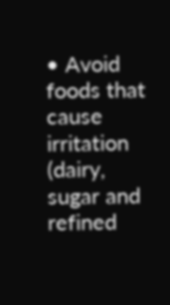• Avoid foods that cause irritation (dairy, sugar and refined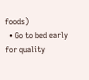foods)
  • Go to bed early for quality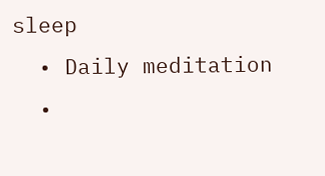sleep
  • Daily meditation
  •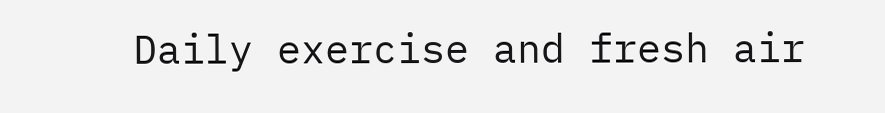Daily exercise and fresh air